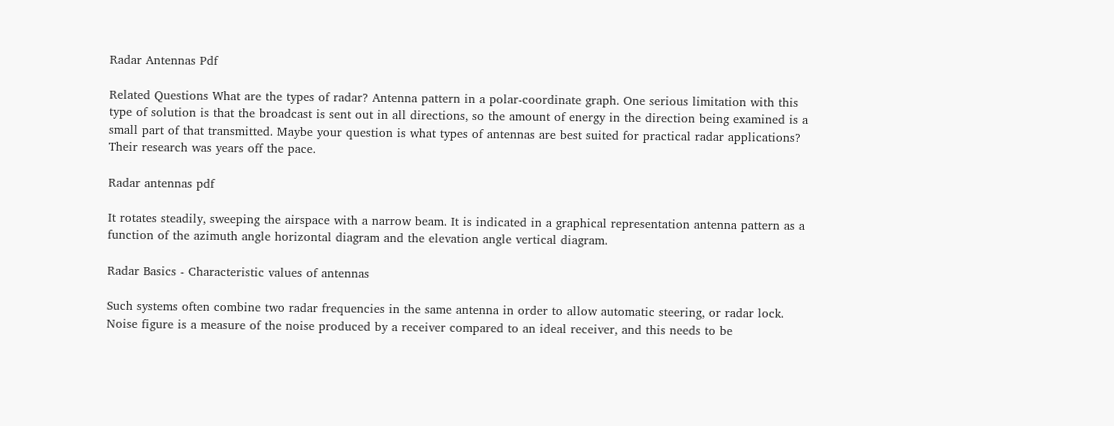Radar Antennas Pdf

Related Questions What are the types of radar? Antenna pattern in a polar-coordinate graph. One serious limitation with this type of solution is that the broadcast is sent out in all directions, so the amount of energy in the direction being examined is a small part of that transmitted. Maybe your question is what types of antennas are best suited for practical radar applications? Their research was years off the pace.

Radar antennas pdf

It rotates steadily, sweeping the airspace with a narrow beam. It is indicated in a graphical representation antenna pattern as a function of the azimuth angle horizontal diagram and the elevation angle vertical diagram.

Radar Basics - Characteristic values of antennas

Such systems often combine two radar frequencies in the same antenna in order to allow automatic steering, or radar lock. Noise figure is a measure of the noise produced by a receiver compared to an ideal receiver, and this needs to be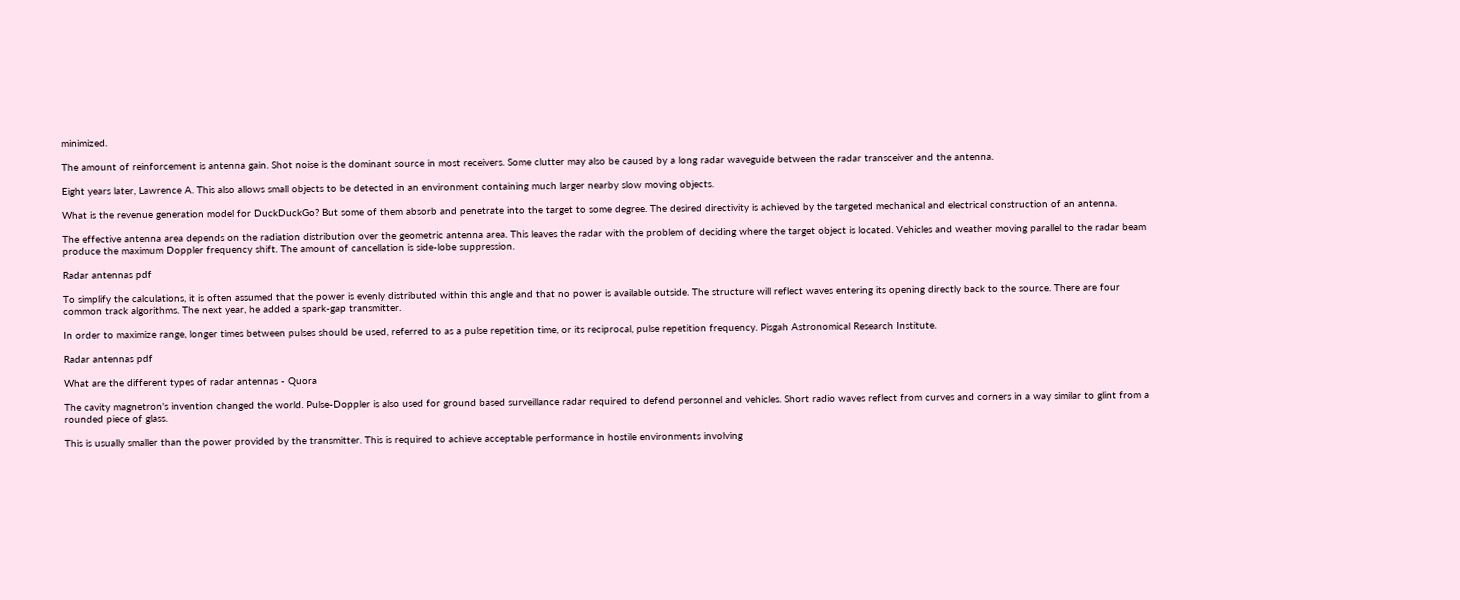minimized.

The amount of reinforcement is antenna gain. Shot noise is the dominant source in most receivers. Some clutter may also be caused by a long radar waveguide between the radar transceiver and the antenna.

Eight years later, Lawrence A. This also allows small objects to be detected in an environment containing much larger nearby slow moving objects.

What is the revenue generation model for DuckDuckGo? But some of them absorb and penetrate into the target to some degree. The desired directivity is achieved by the targeted mechanical and electrical construction of an antenna.

The effective antenna area depends on the radiation distribution over the geometric antenna area. This leaves the radar with the problem of deciding where the target object is located. Vehicles and weather moving parallel to the radar beam produce the maximum Doppler frequency shift. The amount of cancellation is side-lobe suppression.

Radar antennas pdf

To simplify the calculations, it is often assumed that the power is evenly distributed within this angle and that no power is available outside. The structure will reflect waves entering its opening directly back to the source. There are four common track algorithms. The next year, he added a spark-gap transmitter.

In order to maximize range, longer times between pulses should be used, referred to as a pulse repetition time, or its reciprocal, pulse repetition frequency. Pisgah Astronomical Research Institute.

Radar antennas pdf

What are the different types of radar antennas - Quora

The cavity magnetron's invention changed the world. Pulse-Doppler is also used for ground based surveillance radar required to defend personnel and vehicles. Short radio waves reflect from curves and corners in a way similar to glint from a rounded piece of glass.

This is usually smaller than the power provided by the transmitter. This is required to achieve acceptable performance in hostile environments involving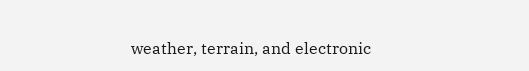weather, terrain, and electronic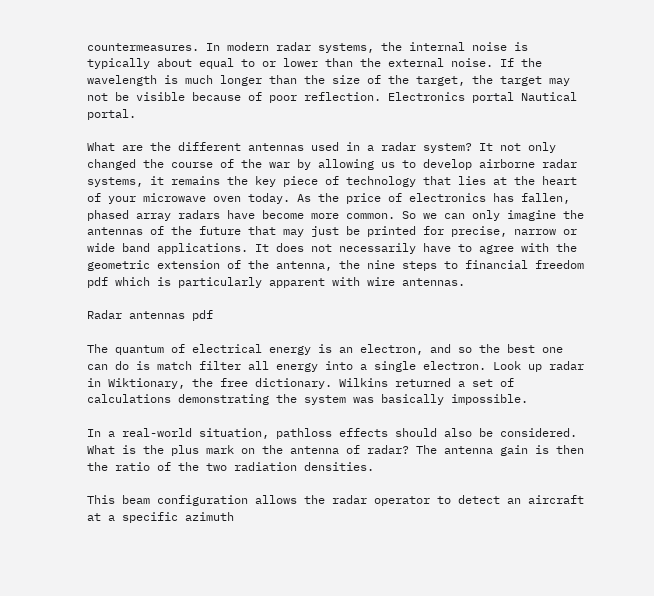countermeasures. In modern radar systems, the internal noise is typically about equal to or lower than the external noise. If the wavelength is much longer than the size of the target, the target may not be visible because of poor reflection. Electronics portal Nautical portal.

What are the different antennas used in a radar system? It not only changed the course of the war by allowing us to develop airborne radar systems, it remains the key piece of technology that lies at the heart of your microwave oven today. As the price of electronics has fallen, phased array radars have become more common. So we can only imagine the antennas of the future that may just be printed for precise, narrow or wide band applications. It does not necessarily have to agree with the geometric extension of the antenna, the nine steps to financial freedom pdf which is particularly apparent with wire antennas.

Radar antennas pdf

The quantum of electrical energy is an electron, and so the best one can do is match filter all energy into a single electron. Look up radar in Wiktionary, the free dictionary. Wilkins returned a set of calculations demonstrating the system was basically impossible.

In a real-world situation, pathloss effects should also be considered. What is the plus mark on the antenna of radar? The antenna gain is then the ratio of the two radiation densities.

This beam configuration allows the radar operator to detect an aircraft at a specific azimuth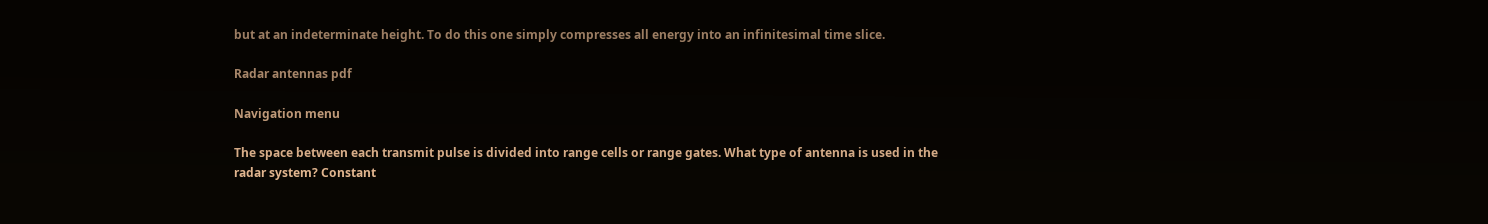but at an indeterminate height. To do this one simply compresses all energy into an infinitesimal time slice.

Radar antennas pdf

Navigation menu

The space between each transmit pulse is divided into range cells or range gates. What type of antenna is used in the radar system? Constant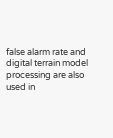false alarm rate and digital terrain model processing are also used in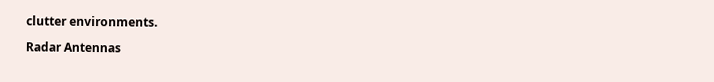clutter environments.

Radar Antennas